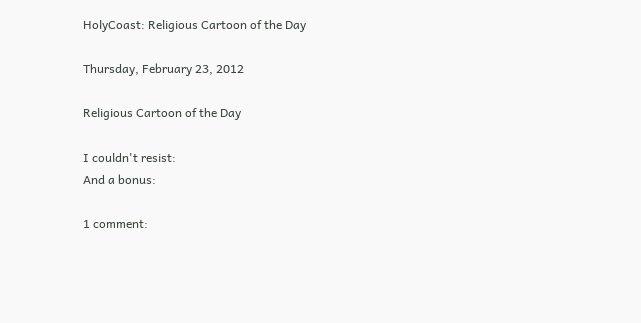HolyCoast: Religious Cartoon of the Day

Thursday, February 23, 2012

Religious Cartoon of the Day

I couldn't resist:
And a bonus:

1 comment: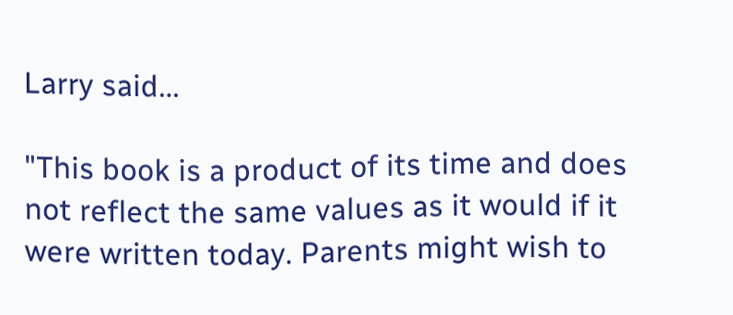Larry said...

"This book is a product of its time and does not reflect the same values as it would if it were written today. Parents might wish to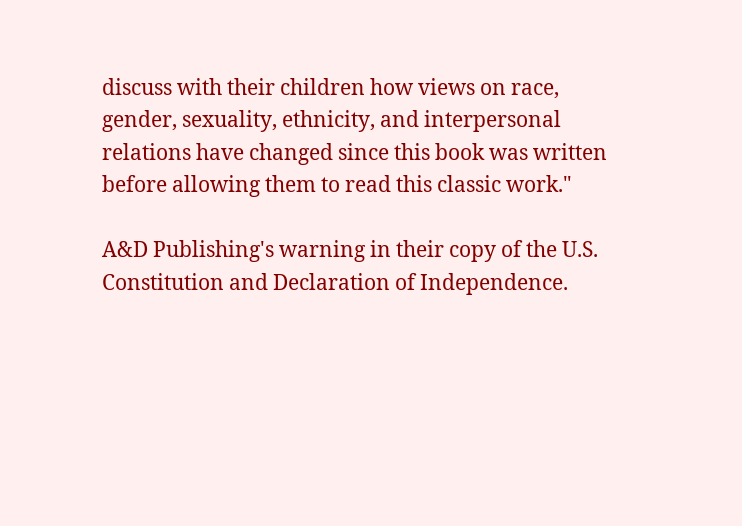discuss with their children how views on race, gender, sexuality, ethnicity, and interpersonal relations have changed since this book was written before allowing them to read this classic work."

A&D Publishing's warning in their copy of the U.S. Constitution and Declaration of Independence.